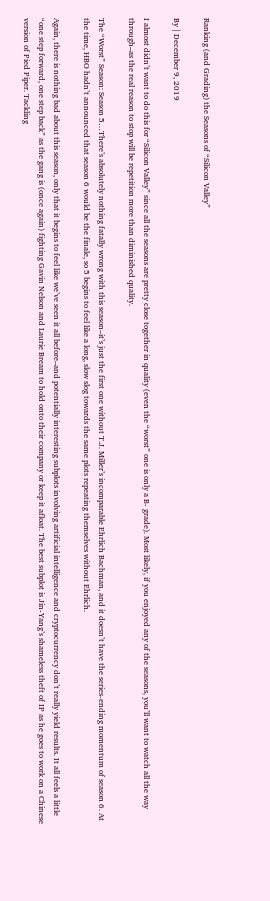Ranking (and Grading) the Seasons of “Silicon Valley”

By | December 9, 2019

I almost didn’t want to do this for “Silicon Valley” since all the seasons are pretty close together in quality (even the “worst” one is only a B- grade). Most likely, if you enjoyed any of the seasons, you’ll want to watch all the way through–as the real reason to stop will be repetition more than diminished quality.

The “Worst” Season: Season 5…There’s absolutely nothing fatally wrong with this season–it’s just the first one without T.J. Miller’s incomparable Ehrlich Bachman, and it doesn’t have the series-ending momentum of season 6. At the time, HBO hadn’t announced that season 6 would be the finale, so 5 begins to feel like a long, slow slog towards the same plots repeating themselves without Ehrlich.

Again, there is nothing bad about this season, only that it begins to feel like we’ve seen it all before–and potentially interesting subplots involving artificial intelligence and cryptocurrency don’t really yield results. It all feels a little “one step forward, one step back” as the gang is (once again) fighting Gavin Nelson and Laurie Bream to hold onto their company or keep it afloat. The best subplot is Jin-Yang’s shameless theft of IP as he goes to work on a Chinese version of Pied Piper. Tackling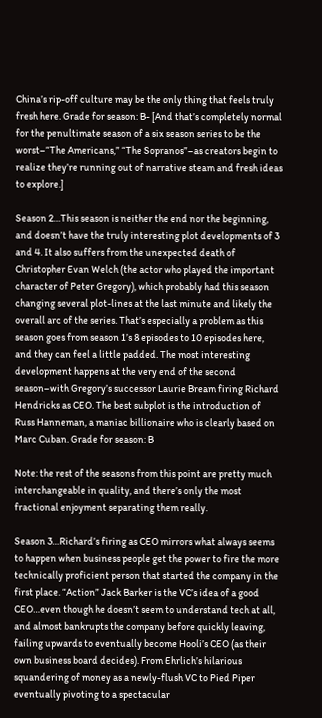China’s rip-off culture may be the only thing that feels truly fresh here. Grade for season: B- [And that’s completely normal for the penultimate season of a six season series to be the worst–“The Americans,” “The Sopranos”–as creators begin to realize they’re running out of narrative steam and fresh ideas to explore.]

Season 2…This season is neither the end nor the beginning, and doesn’t have the truly interesting plot developments of 3 and 4. It also suffers from the unexpected death of Christopher Evan Welch (the actor who played the important character of Peter Gregory), which probably had this season changing several plot-lines at the last minute and likely the overall arc of the series. That’s especially a problem as this season goes from season 1’s 8 episodes to 10 episodes here, and they can feel a little padded. The most interesting development happens at the very end of the second season–with Gregory’s successor Laurie Bream firing Richard Hendricks as CEO. The best subplot is the introduction of Russ Hanneman, a maniac billionaire who is clearly based on Marc Cuban. Grade for season: B

Note: the rest of the seasons from this point are pretty much interchangeable in quality, and there’s only the most fractional enjoyment separating them really.

Season 3…Richard’s firing as CEO mirrors what always seems to happen when business people get the power to fire the more technically proficient person that started the company in the first place. “Action” Jack Barker is the VC’s idea of a good CEO…even though he doesn’t seem to understand tech at all, and almost bankrupts the company before quickly leaving, failing upwards to eventually become Hooli’s CEO (as their own business board decides). From Ehrlich’s hilarious squandering of money as a newly-flush VC to Pied Piper eventually pivoting to a spectacular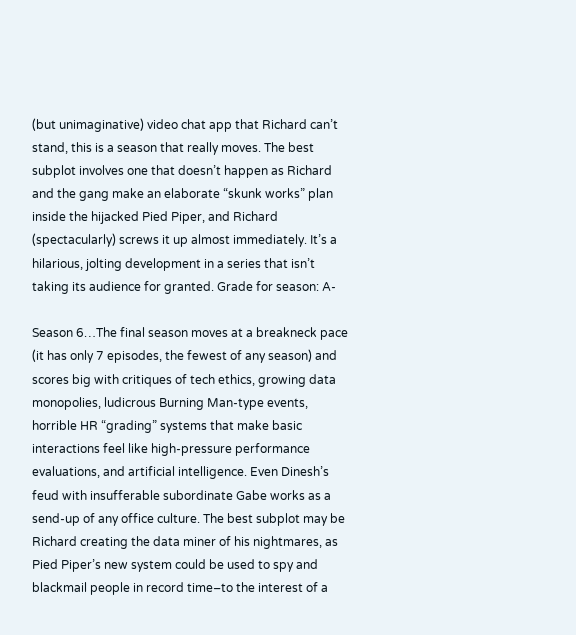(but unimaginative) video chat app that Richard can’t stand, this is a season that really moves. The best subplot involves one that doesn’t happen as Richard and the gang make an elaborate “skunk works” plan inside the hijacked Pied Piper, and Richard (spectacularly) screws it up almost immediately. It’s a hilarious, jolting development in a series that isn’t taking its audience for granted. Grade for season: A-

Season 6…The final season moves at a breakneck pace (it has only 7 episodes, the fewest of any season) and scores big with critiques of tech ethics, growing data monopolies, ludicrous Burning Man-type events, horrible HR “grading” systems that make basic interactions feel like high-pressure performance evaluations, and artificial intelligence. Even Dinesh’s feud with insufferable subordinate Gabe works as a send-up of any office culture. The best subplot may be Richard creating the data miner of his nightmares, as Pied Piper’s new system could be used to spy and blackmail people in record time–to the interest of a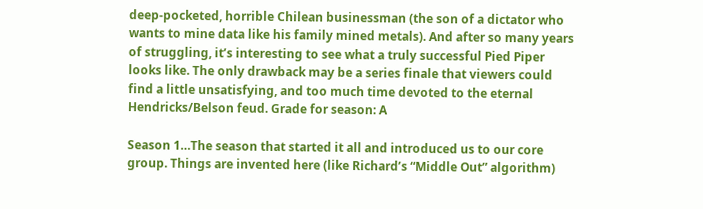deep-pocketed, horrible Chilean businessman (the son of a dictator who wants to mine data like his family mined metals). And after so many years of struggling, it’s interesting to see what a truly successful Pied Piper looks like. The only drawback may be a series finale that viewers could find a little unsatisfying, and too much time devoted to the eternal Hendricks/Belson feud. Grade for season: A

Season 1…The season that started it all and introduced us to our core group. Things are invented here (like Richard’s “Middle Out” algorithm)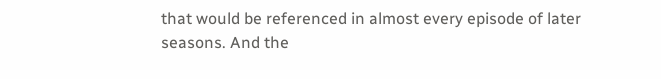that would be referenced in almost every episode of later seasons. And the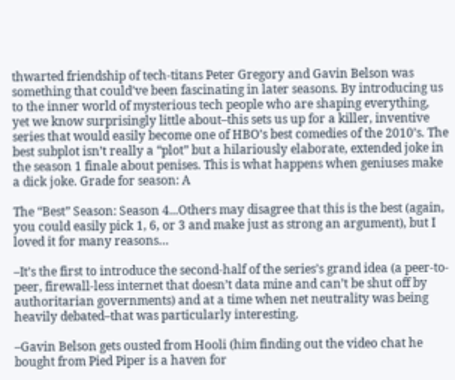thwarted friendship of tech-titans Peter Gregory and Gavin Belson was something that could’ve been fascinating in later seasons. By introducing us to the inner world of mysterious tech people who are shaping everything, yet we know surprisingly little about–this sets us up for a killer, inventive series that would easily become one of HBO’s best comedies of the 2010’s. The best subplot isn’t really a “plot” but a hilariously elaborate, extended joke in the season 1 finale about penises. This is what happens when geniuses make a dick joke. Grade for season: A

The “Best” Season: Season 4...Others may disagree that this is the best (again, you could easily pick 1, 6, or 3 and make just as strong an argument), but I loved it for many reasons…

–It’s the first to introduce the second-half of the series’s grand idea (a peer-to-peer, firewall-less internet that doesn’t data mine and can’t be shut off by authoritarian governments) and at a time when net neutrality was being heavily debated–that was particularly interesting.

–Gavin Belson gets ousted from Hooli (him finding out the video chat he bought from Pied Piper is a haven for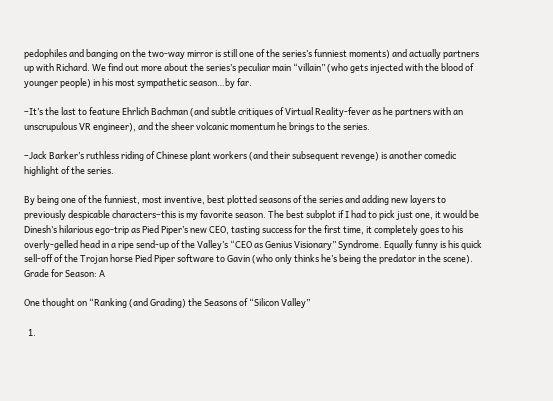pedophiles and banging on the two-way mirror is still one of the series’s funniest moments) and actually partners up with Richard. We find out more about the series’s peculiar main “villain” (who gets injected with the blood of younger people) in his most sympathetic season…by far.

–It’s the last to feature Ehrlich Bachman (and subtle critiques of Virtual Reality-fever as he partners with an unscrupulous VR engineer), and the sheer volcanic momentum he brings to the series.

–Jack Barker’s ruthless riding of Chinese plant workers (and their subsequent revenge) is another comedic highlight of the series.

By being one of the funniest, most inventive, best plotted seasons of the series and adding new layers to previously despicable characters–this is my favorite season. The best subplot if I had to pick just one, it would be Dinesh’s hilarious ego-trip as Pied Piper’s new CEO, tasting success for the first time, it completely goes to his overly-gelled head in a ripe send-up of the Valley’s “CEO as Genius Visionary” Syndrome. Equally funny is his quick sell-off of the Trojan horse Pied Piper software to Gavin (who only thinks he’s being the predator in the scene). Grade for Season: A

One thought on “Ranking (and Grading) the Seasons of “Silicon Valley”

  1.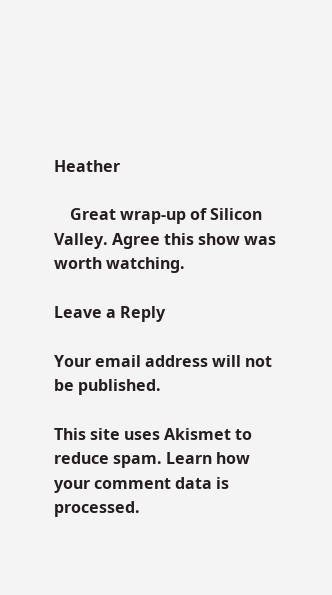Heather

    Great wrap-up of Silicon Valley. Agree this show was worth watching.

Leave a Reply

Your email address will not be published.

This site uses Akismet to reduce spam. Learn how your comment data is processed.